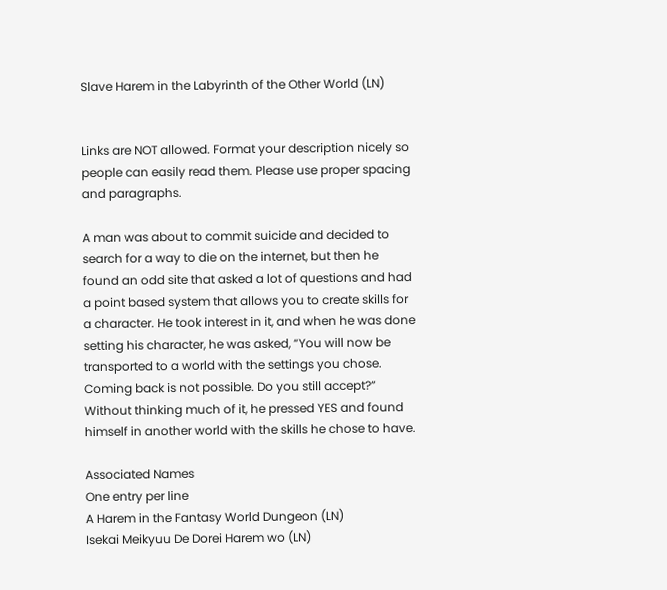Slave Harem in the Labyrinth of the Other World (LN)


Links are NOT allowed. Format your description nicely so people can easily read them. Please use proper spacing and paragraphs.

A man was about to commit suicide and decided to search for a way to die on the internet, but then he found an odd site that asked a lot of questions and had a point based system that allows you to create skills for a character. He took interest in it, and when he was done setting his character, he was asked, “You will now be transported to a world with the settings you chose. Coming back is not possible. Do you still accept?” Without thinking much of it, he pressed YES and found himself in another world with the skills he chose to have.

Associated Names
One entry per line
A Harem in the Fantasy World Dungeon (LN)
Isekai Meikyuu De Dorei Harem wo (LN)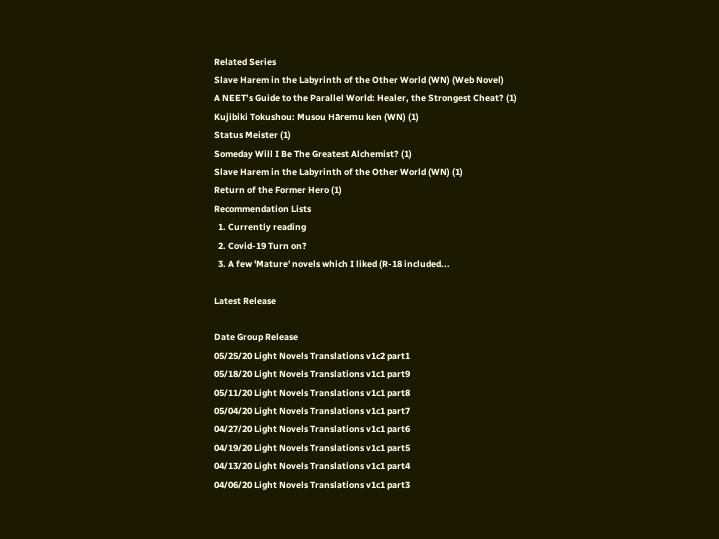Related Series
Slave Harem in the Labyrinth of the Other World (WN) (Web Novel)
A NEET’s Guide to the Parallel World: Healer, the Strongest Cheat? (1)
Kujibiki Tokushou: Musou Hāremu ken (WN) (1)
Status Meister (1)
Someday Will I Be The Greatest Alchemist? (1)
Slave Harem in the Labyrinth of the Other World (WN) (1)
Return of the Former Hero (1)
Recommendation Lists
  1. Currently reading
  2. Covid-19 Turn on?
  3. A few 'Mature' novels which I liked (R-18 included...

Latest Release

Date Group Release
05/25/20 Light Novels Translations v1c2 part1
05/18/20 Light Novels Translations v1c1 part9
05/11/20 Light Novels Translations v1c1 part8
05/04/20 Light Novels Translations v1c1 part7
04/27/20 Light Novels Translations v1c1 part6
04/19/20 Light Novels Translations v1c1 part5
04/13/20 Light Novels Translations v1c1 part4
04/06/20 Light Novels Translations v1c1 part3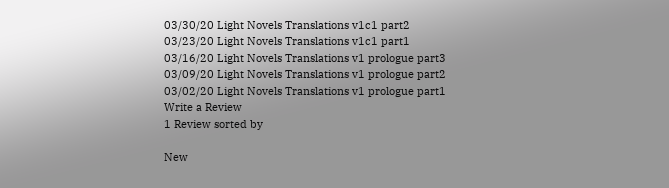03/30/20 Light Novels Translations v1c1 part2
03/23/20 Light Novels Translations v1c1 part1
03/16/20 Light Novels Translations v1 prologue part3
03/09/20 Light Novels Translations v1 prologue part2
03/02/20 Light Novels Translations v1 prologue part1
Write a Review
1 Review sorted by

New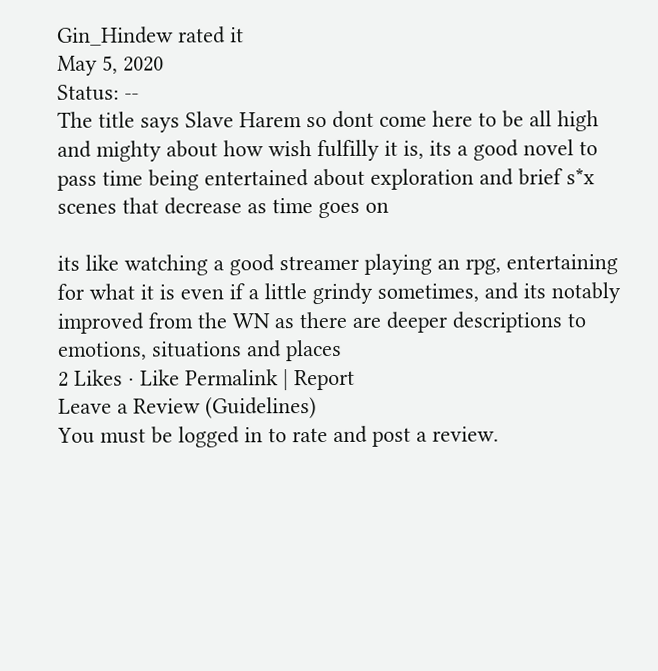Gin_Hindew rated it
May 5, 2020
Status: --
The title says Slave Harem so dont come here to be all high and mighty about how wish fulfilly it is, its a good novel to pass time being entertained about exploration and brief s*x scenes that decrease as time goes on

its like watching a good streamer playing an rpg, entertaining for what it is even if a little grindy sometimes, and its notably improved from the WN as there are deeper descriptions to emotions, situations and places
2 Likes · Like Permalink | Report
Leave a Review (Guidelines)
You must be logged in to rate and post a review.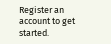Register an account to get started.